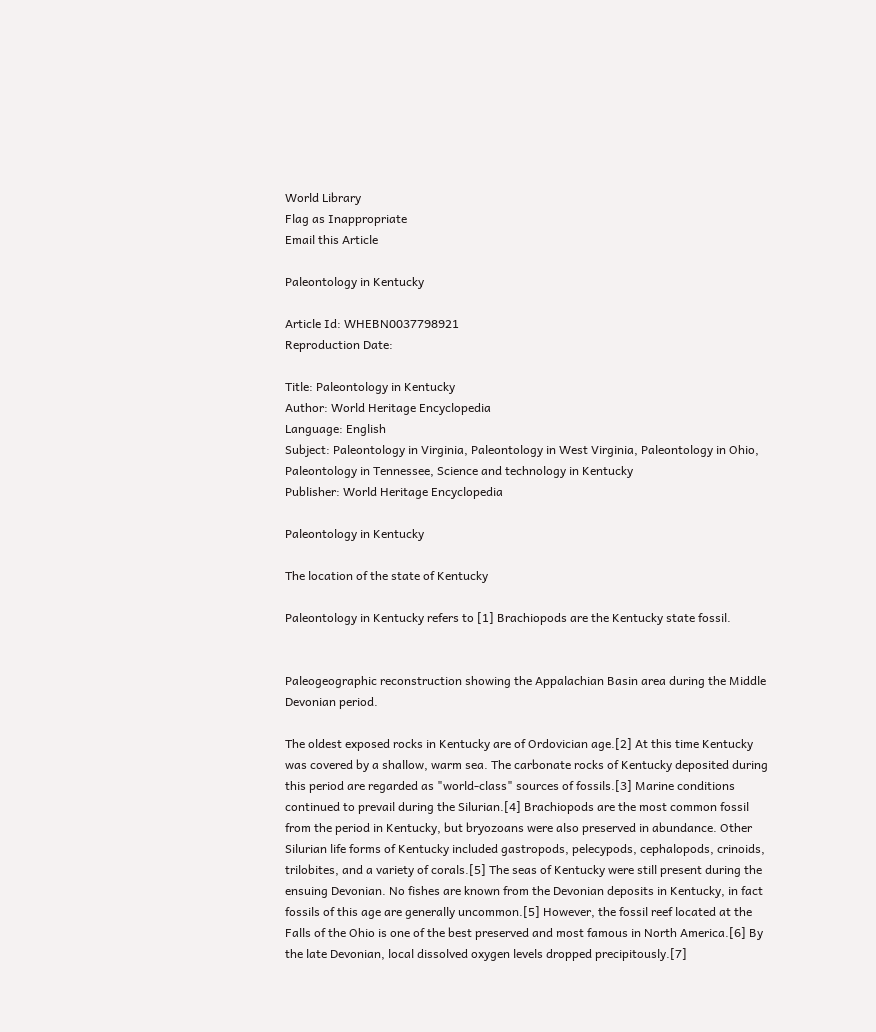World Library
Flag as Inappropriate
Email this Article

Paleontology in Kentucky

Article Id: WHEBN0037798921
Reproduction Date:

Title: Paleontology in Kentucky
Author: World Heritage Encyclopedia
Language: English
Subject: Paleontology in Virginia, Paleontology in West Virginia, Paleontology in Ohio, Paleontology in Tennessee, Science and technology in Kentucky
Publisher: World Heritage Encyclopedia

Paleontology in Kentucky

The location of the state of Kentucky

Paleontology in Kentucky refers to [1] Brachiopods are the Kentucky state fossil.


Paleogeographic reconstruction showing the Appalachian Basin area during the Middle Devonian period.

The oldest exposed rocks in Kentucky are of Ordovician age.[2] At this time Kentucky was covered by a shallow, warm sea. The carbonate rocks of Kentucky deposited during this period are regarded as "world-class" sources of fossils.[3] Marine conditions continued to prevail during the Silurian.[4] Brachiopods are the most common fossil from the period in Kentucky, but bryozoans were also preserved in abundance. Other Silurian life forms of Kentucky included gastropods, pelecypods, cephalopods, crinoids, trilobites, and a variety of corals.[5] The seas of Kentucky were still present during the ensuing Devonian. No fishes are known from the Devonian deposits in Kentucky, in fact fossils of this age are generally uncommon.[5] However, the fossil reef located at the Falls of the Ohio is one of the best preserved and most famous in North America.[6] By the late Devonian, local dissolved oxygen levels dropped precipitously.[7]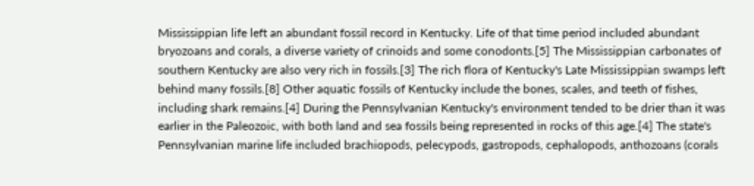Mississippian life left an abundant fossil record in Kentucky. Life of that time period included abundant bryozoans and corals, a diverse variety of crinoids and some conodonts.[5] The Mississippian carbonates of southern Kentucky are also very rich in fossils.[3] The rich flora of Kentucky's Late Mississippian swamps left behind many fossils.[8] Other aquatic fossils of Kentucky include the bones, scales, and teeth of fishes, including shark remains.[4] During the Pennsylvanian Kentucky's environment tended to be drier than it was earlier in the Paleozoic, with both land and sea fossils being represented in rocks of this age.[4] The state's Pennsylvanian marine life included brachiopods, pelecypods, gastropods, cephalopods, anthozoans (corals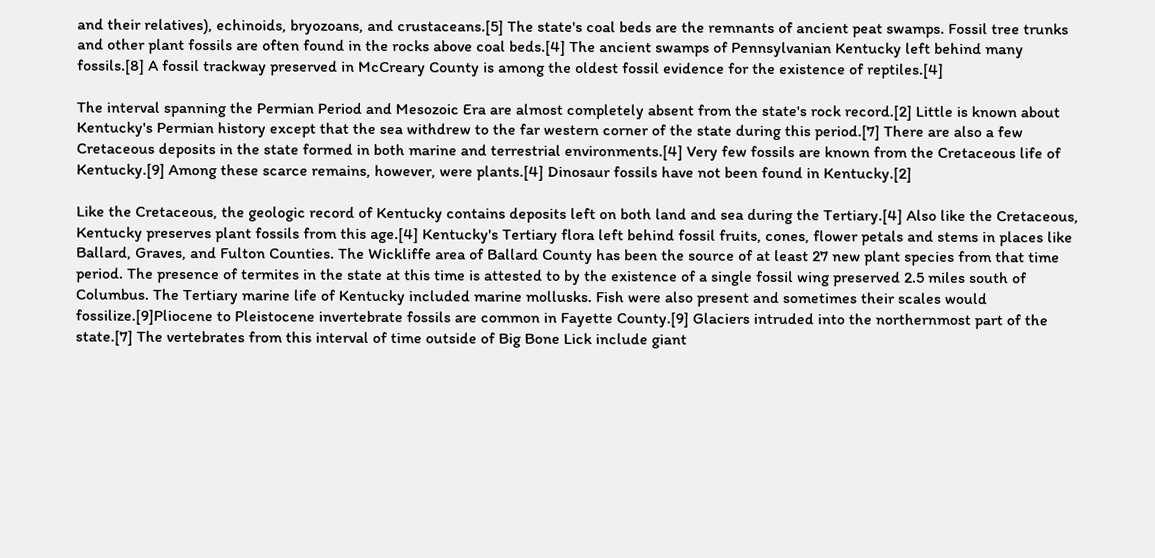and their relatives), echinoids, bryozoans, and crustaceans.[5] The state's coal beds are the remnants of ancient peat swamps. Fossil tree trunks and other plant fossils are often found in the rocks above coal beds.[4] The ancient swamps of Pennsylvanian Kentucky left behind many fossils.[8] A fossil trackway preserved in McCreary County is among the oldest fossil evidence for the existence of reptiles.[4]

The interval spanning the Permian Period and Mesozoic Era are almost completely absent from the state's rock record.[2] Little is known about Kentucky's Permian history except that the sea withdrew to the far western corner of the state during this period.[7] There are also a few Cretaceous deposits in the state formed in both marine and terrestrial environments.[4] Very few fossils are known from the Cretaceous life of Kentucky.[9] Among these scarce remains, however, were plants.[4] Dinosaur fossils have not been found in Kentucky.[2]

Like the Cretaceous, the geologic record of Kentucky contains deposits left on both land and sea during the Tertiary.[4] Also like the Cretaceous, Kentucky preserves plant fossils from this age.[4] Kentucky's Tertiary flora left behind fossil fruits, cones, flower petals and stems in places like Ballard, Graves, and Fulton Counties. The Wickliffe area of Ballard County has been the source of at least 27 new plant species from that time period. The presence of termites in the state at this time is attested to by the existence of a single fossil wing preserved 2.5 miles south of Columbus. The Tertiary marine life of Kentucky included marine mollusks. Fish were also present and sometimes their scales would fossilize.[9]Pliocene to Pleistocene invertebrate fossils are common in Fayette County.[9] Glaciers intruded into the northernmost part of the state.[7] The vertebrates from this interval of time outside of Big Bone Lick include giant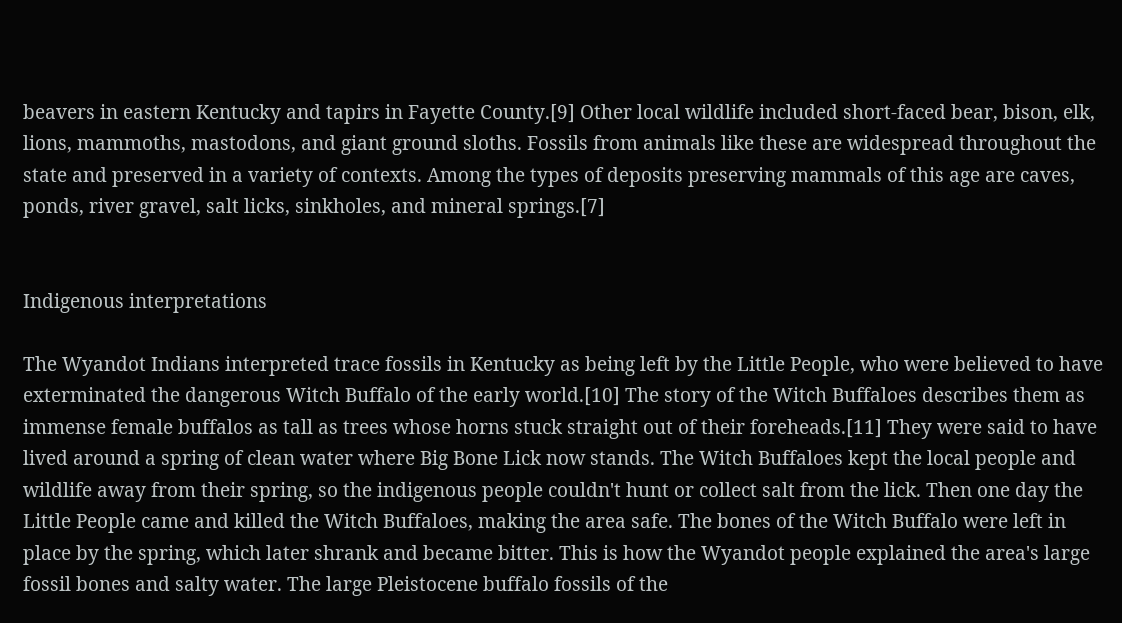beavers in eastern Kentucky and tapirs in Fayette County.[9] Other local wildlife included short-faced bear, bison, elk, lions, mammoths, mastodons, and giant ground sloths. Fossils from animals like these are widespread throughout the state and preserved in a variety of contexts. Among the types of deposits preserving mammals of this age are caves, ponds, river gravel, salt licks, sinkholes, and mineral springs.[7]


Indigenous interpretations

The Wyandot Indians interpreted trace fossils in Kentucky as being left by the Little People, who were believed to have exterminated the dangerous Witch Buffalo of the early world.[10] The story of the Witch Buffaloes describes them as immense female buffalos as tall as trees whose horns stuck straight out of their foreheads.[11] They were said to have lived around a spring of clean water where Big Bone Lick now stands. The Witch Buffaloes kept the local people and wildlife away from their spring, so the indigenous people couldn't hunt or collect salt from the lick. Then one day the Little People came and killed the Witch Buffaloes, making the area safe. The bones of the Witch Buffalo were left in place by the spring, which later shrank and became bitter. This is how the Wyandot people explained the area's large fossil bones and salty water. The large Pleistocene buffalo fossils of the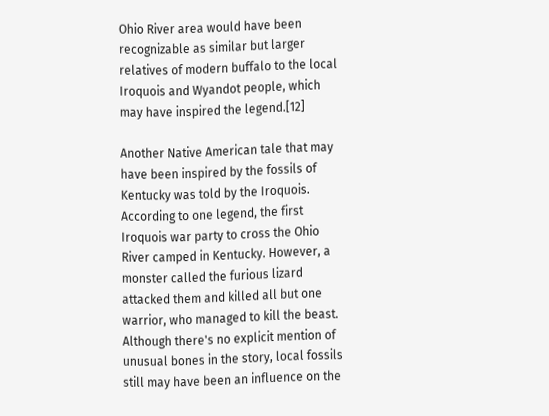Ohio River area would have been recognizable as similar but larger relatives of modern buffalo to the local Iroquois and Wyandot people, which may have inspired the legend.[12]

Another Native American tale that may have been inspired by the fossils of Kentucky was told by the Iroquois. According to one legend, the first Iroquois war party to cross the Ohio River camped in Kentucky. However, a monster called the furious lizard attacked them and killed all but one warrior, who managed to kill the beast. Although there's no explicit mention of unusual bones in the story, local fossils still may have been an influence on the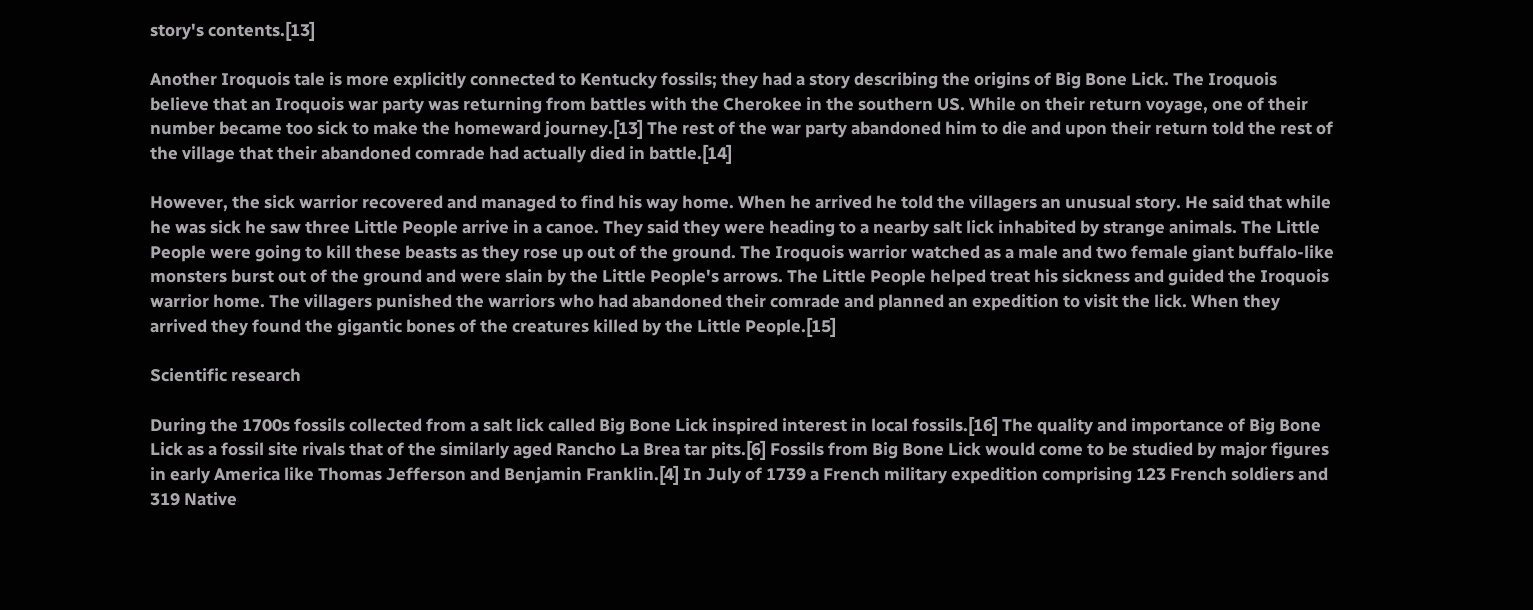story's contents.[13]

Another Iroquois tale is more explicitly connected to Kentucky fossils; they had a story describing the origins of Big Bone Lick. The Iroquois believe that an Iroquois war party was returning from battles with the Cherokee in the southern US. While on their return voyage, one of their number became too sick to make the homeward journey.[13] The rest of the war party abandoned him to die and upon their return told the rest of the village that their abandoned comrade had actually died in battle.[14]

However, the sick warrior recovered and managed to find his way home. When he arrived he told the villagers an unusual story. He said that while he was sick he saw three Little People arrive in a canoe. They said they were heading to a nearby salt lick inhabited by strange animals. The Little People were going to kill these beasts as they rose up out of the ground. The Iroquois warrior watched as a male and two female giant buffalo-like monsters burst out of the ground and were slain by the Little People's arrows. The Little People helped treat his sickness and guided the Iroquois warrior home. The villagers punished the warriors who had abandoned their comrade and planned an expedition to visit the lick. When they arrived they found the gigantic bones of the creatures killed by the Little People.[15]

Scientific research

During the 1700s fossils collected from a salt lick called Big Bone Lick inspired interest in local fossils.[16] The quality and importance of Big Bone Lick as a fossil site rivals that of the similarly aged Rancho La Brea tar pits.[6] Fossils from Big Bone Lick would come to be studied by major figures in early America like Thomas Jefferson and Benjamin Franklin.[4] In July of 1739 a French military expedition comprising 123 French soldiers and 319 Native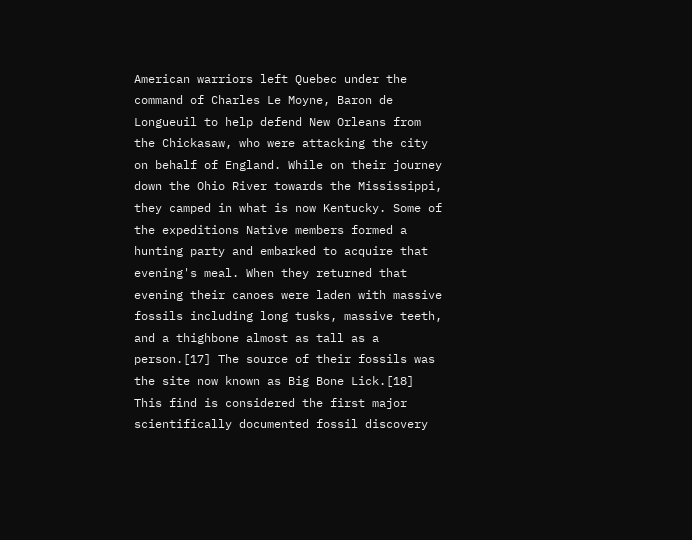American warriors left Quebec under the command of Charles Le Moyne, Baron de Longueuil to help defend New Orleans from the Chickasaw, who were attacking the city on behalf of England. While on their journey down the Ohio River towards the Mississippi, they camped in what is now Kentucky. Some of the expeditions Native members formed a hunting party and embarked to acquire that evening's meal. When they returned that evening their canoes were laden with massive fossils including long tusks, massive teeth, and a thighbone almost as tall as a person.[17] The source of their fossils was the site now known as Big Bone Lick.[18] This find is considered the first major scientifically documented fossil discovery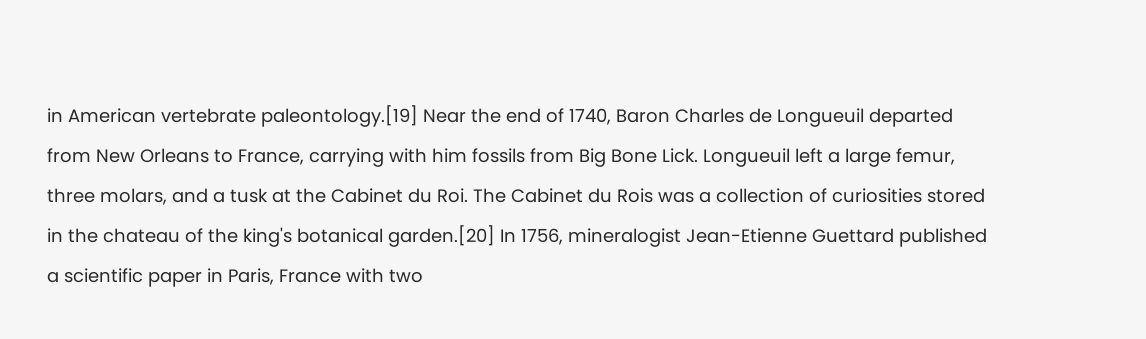in American vertebrate paleontology.[19] Near the end of 1740, Baron Charles de Longueuil departed from New Orleans to France, carrying with him fossils from Big Bone Lick. Longueuil left a large femur, three molars, and a tusk at the Cabinet du Roi. The Cabinet du Rois was a collection of curiosities stored in the chateau of the king's botanical garden.[20] In 1756, mineralogist Jean-Etienne Guettard published a scientific paper in Paris, France with two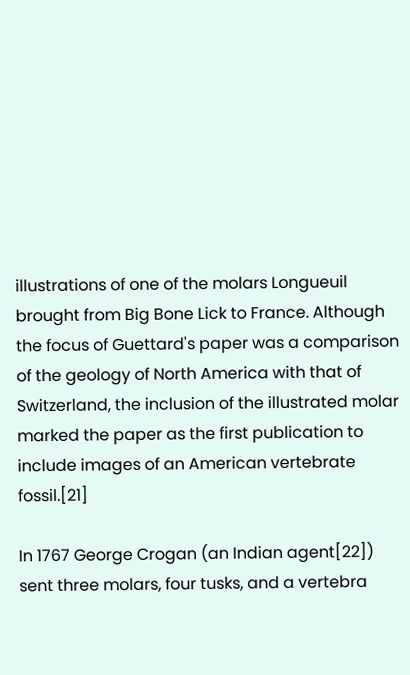illustrations of one of the molars Longueuil brought from Big Bone Lick to France. Although the focus of Guettard's paper was a comparison of the geology of North America with that of Switzerland, the inclusion of the illustrated molar marked the paper as the first publication to include images of an American vertebrate fossil.[21]

In 1767 George Crogan (an Indian agent[22]) sent three molars, four tusks, and a vertebra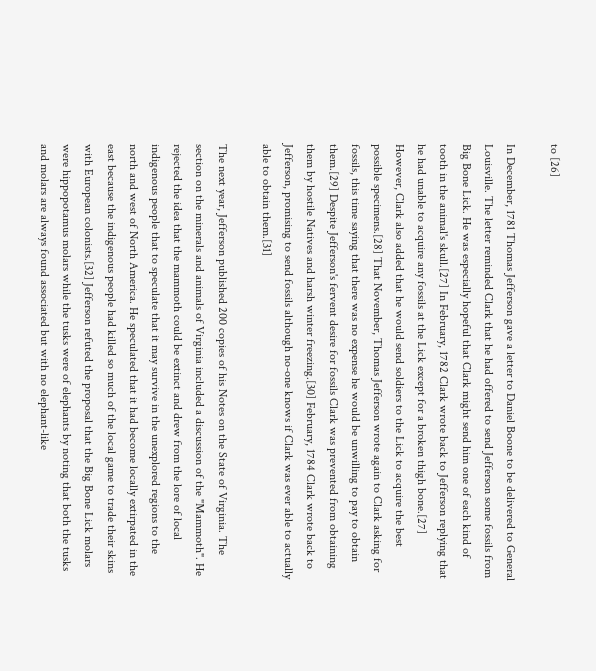to [26]

In December, 1781 Thomas Jefferson gave a letter to Daniel Boone to be delivered to General Louisville. The letter reminded Clark that he had offered to send Jefferson some fossils from Big Bone Lick. He was especially hopeful that Clark might send him one of each kind of tooth in the animal's skull.[27] In February, 1782 Clark wrote back to Jefferson replying that he had unable to acquire any fossils at the Lick except for a broken thigh bone.[27] However, Clark also added that he would send soldiers to the Lick to acquire the best possible specimens.[28] That November, Thomas Jefferson wrote again to Clark asking for fossils, this time saying that there was no expense he would be unwilling to pay to obtain them.[29] Despite Jefferson's fervent desire for fossils Clark was prevented from obtaining them by hostile Natives and harsh winter freezing.[30] February, 1784 Clark wrote back to Jefferson, promising to send fossils although no-one knows if Clark was ever able to actually able to obtain them.[31]

The next year, Jefferson published 200 copies of his Notes on the State of Virginia. The section on the minerals and animals of Virginia included a discussion of the "Mammoth". He rejected the idea that the mammoth could be extinct and drew from the lore of local indigenous people that to speculate that it may survive in the unexplored regions to the north and west of North America. He speculated that it had become locally extirpated in the east because the indigenous people had killed so much of the local game to trade their skins with European colonists.[32] Jefferson refuted the proposal that the Big Bone Lick molars were hippopotamus molars while the tusks were of elephants by noting that both the tusks and molars are always found associated but with no elephant-like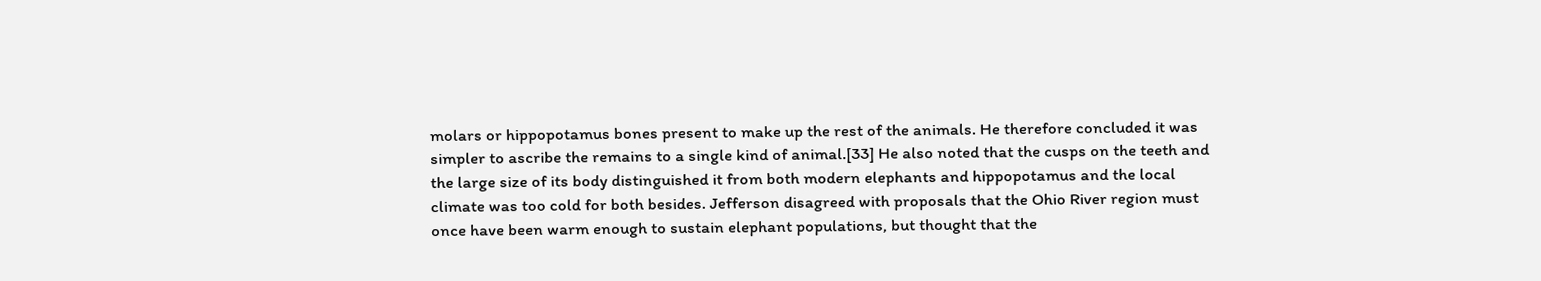molars or hippopotamus bones present to make up the rest of the animals. He therefore concluded it was simpler to ascribe the remains to a single kind of animal.[33] He also noted that the cusps on the teeth and the large size of its body distinguished it from both modern elephants and hippopotamus and the local climate was too cold for both besides. Jefferson disagreed with proposals that the Ohio River region must once have been warm enough to sustain elephant populations, but thought that the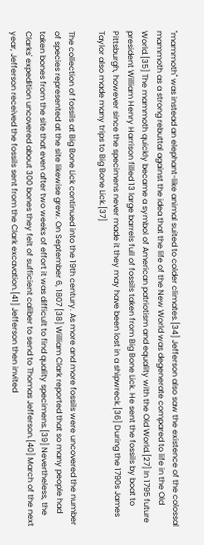"mammoth" was instead an elephant-like animal suited to colder climates.[34] Jefferson also saw the existence of the colossal mammoth as a strong rebuttal against the idea that the life of the New World was degenerate compared to life in the Old World.[35] The mammoth quickly became a symbol of American patriotism and equality with the Old World.[27] In 1795 future president William Henry Harrison filled 13 large barrels full of fossils taken from Big Bone Lick. He sent the fossils by boat to Pittsburgh, however since the specimens never made it they may have been lost in a shipwreck.[36] During the 1790s James Taylor also made many trips to Big Bone Lick.[37]

The collection of fossils at Big Bone Lick continued into the 19th century. As more and more fossils were uncovered the number of species represented at the site likewise grew. On September 6, 1807 [38] William Clark reported that so many people had taken bones from the site that even after two weeks of effort it was difficult to find quality specimens.[39] Nevertheless, the Clarks' expedition uncovered about 300 bones they felt of sufficient caliber to send to Thomas Jefferson.[40] March of the next year, Jefferson received the fossils sent from the Clark excavation.[41] Jefferson then invited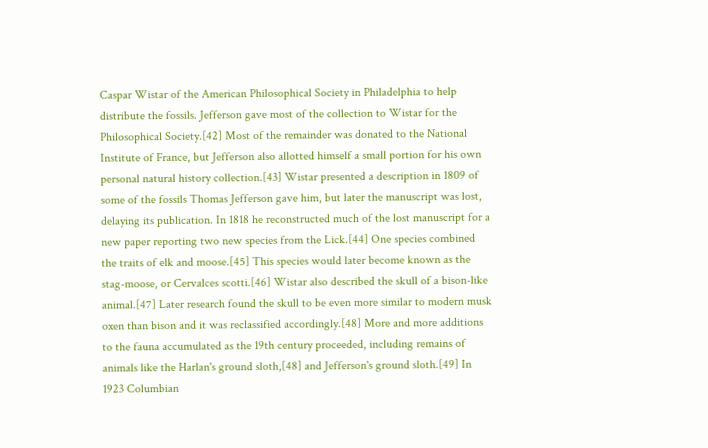Caspar Wistar of the American Philosophical Society in Philadelphia to help distribute the fossils. Jefferson gave most of the collection to Wistar for the Philosophical Society.[42] Most of the remainder was donated to the National Institute of France, but Jefferson also allotted himself a small portion for his own personal natural history collection.[43] Wistar presented a description in 1809 of some of the fossils Thomas Jefferson gave him, but later the manuscript was lost, delaying its publication. In 1818 he reconstructed much of the lost manuscript for a new paper reporting two new species from the Lick.[44] One species combined the traits of elk and moose.[45] This species would later become known as the stag-moose, or Cervalces scotti.[46] Wistar also described the skull of a bison-like animal.[47] Later research found the skull to be even more similar to modern musk oxen than bison and it was reclassified accordingly.[48] More and more additions to the fauna accumulated as the 19th century proceeded, including remains of animals like the Harlan's ground sloth,[48] and Jefferson's ground sloth.[49] In 1923 Columbian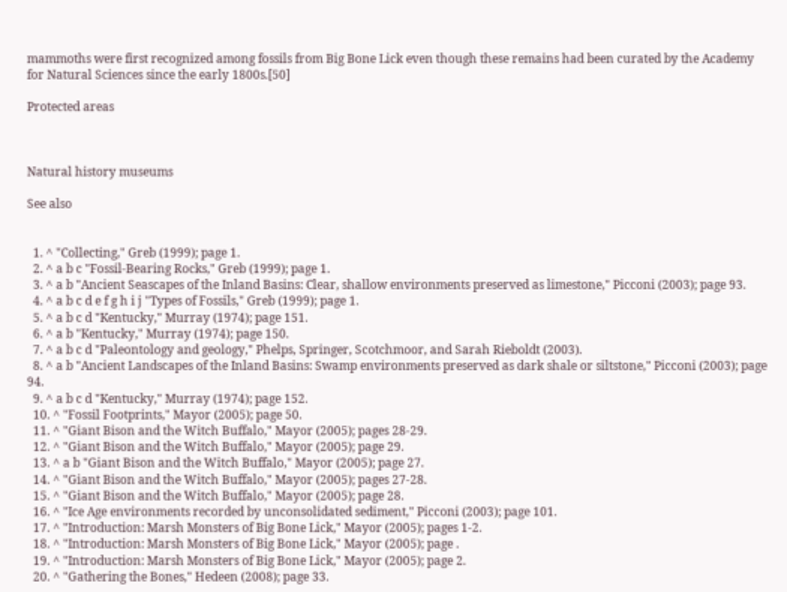mammoths were first recognized among fossils from Big Bone Lick even though these remains had been curated by the Academy for Natural Sciences since the early 1800s.[50]

Protected areas



Natural history museums

See also


  1. ^ "Collecting," Greb (1999); page 1.
  2. ^ a b c "Fossil-Bearing Rocks," Greb (1999); page 1.
  3. ^ a b "Ancient Seascapes of the Inland Basins: Clear, shallow environments preserved as limestone," Picconi (2003); page 93.
  4. ^ a b c d e f g h i j "Types of Fossils," Greb (1999); page 1.
  5. ^ a b c d "Kentucky," Murray (1974); page 151.
  6. ^ a b "Kentucky," Murray (1974); page 150.
  7. ^ a b c d "Paleontology and geology," Phelps, Springer, Scotchmoor, and Sarah Rieboldt (2003).
  8. ^ a b "Ancient Landscapes of the Inland Basins: Swamp environments preserved as dark shale or siltstone," Picconi (2003); page 94.
  9. ^ a b c d "Kentucky," Murray (1974); page 152.
  10. ^ "Fossil Footprints," Mayor (2005); page 50.
  11. ^ "Giant Bison and the Witch Buffalo," Mayor (2005); pages 28-29.
  12. ^ "Giant Bison and the Witch Buffalo," Mayor (2005); page 29.
  13. ^ a b "Giant Bison and the Witch Buffalo," Mayor (2005); page 27.
  14. ^ "Giant Bison and the Witch Buffalo," Mayor (2005); pages 27-28.
  15. ^ "Giant Bison and the Witch Buffalo," Mayor (2005); page 28.
  16. ^ "Ice Age environments recorded by unconsolidated sediment," Picconi (2003); page 101.
  17. ^ "Introduction: Marsh Monsters of Big Bone Lick," Mayor (2005); pages 1-2.
  18. ^ "Introduction: Marsh Monsters of Big Bone Lick," Mayor (2005); page .
  19. ^ "Introduction: Marsh Monsters of Big Bone Lick," Mayor (2005); page 2.
  20. ^ "Gathering the Bones," Hedeen (2008); page 33.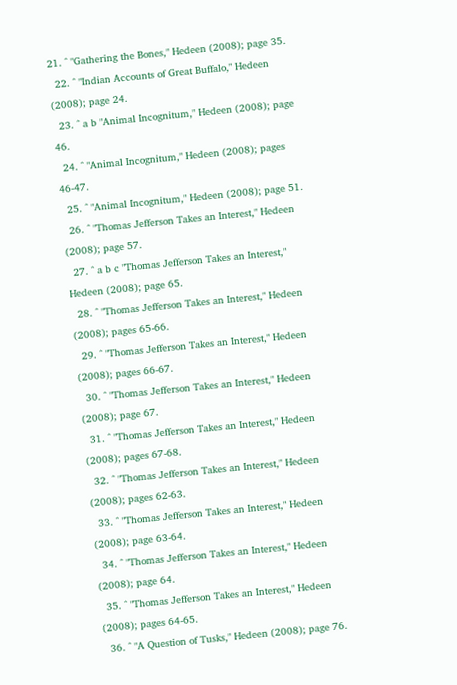21. ^ "Gathering the Bones," Hedeen (2008); page 35.
  22. ^ "Indian Accounts of Great Buffalo," Hedeen (2008); page 24.
  23. ^ a b "Animal Incognitum," Hedeen (2008); page 46.
  24. ^ "Animal Incognitum," Hedeen (2008); pages 46-47.
  25. ^ "Animal Incognitum," Hedeen (2008); page 51.
  26. ^ "Thomas Jefferson Takes an Interest," Hedeen (2008); page 57.
  27. ^ a b c "Thomas Jefferson Takes an Interest," Hedeen (2008); page 65.
  28. ^ "Thomas Jefferson Takes an Interest," Hedeen (2008); pages 65-66.
  29. ^ "Thomas Jefferson Takes an Interest," Hedeen (2008); pages 66-67.
  30. ^ "Thomas Jefferson Takes an Interest," Hedeen (2008); page 67.
  31. ^ "Thomas Jefferson Takes an Interest," Hedeen (2008); pages 67-68.
  32. ^ "Thomas Jefferson Takes an Interest," Hedeen (2008); pages 62-63.
  33. ^ "Thomas Jefferson Takes an Interest," Hedeen (2008); page 63-64.
  34. ^ "Thomas Jefferson Takes an Interest," Hedeen (2008); page 64.
  35. ^ "Thomas Jefferson Takes an Interest," Hedeen (2008); pages 64-65.
  36. ^ "A Question of Tusks," Hedeen (2008); page 76.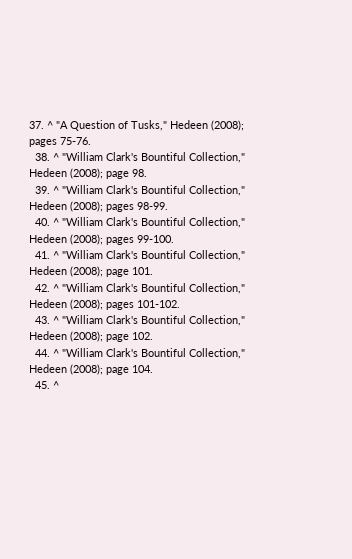37. ^ "A Question of Tusks," Hedeen (2008); pages 75-76.
  38. ^ "William Clark's Bountiful Collection," Hedeen (2008); page 98.
  39. ^ "William Clark's Bountiful Collection," Hedeen (2008); pages 98-99.
  40. ^ "William Clark's Bountiful Collection," Hedeen (2008); pages 99-100.
  41. ^ "William Clark's Bountiful Collection," Hedeen (2008); page 101.
  42. ^ "William Clark's Bountiful Collection," Hedeen (2008); pages 101-102.
  43. ^ "William Clark's Bountiful Collection," Hedeen (2008); page 102.
  44. ^ "William Clark's Bountiful Collection," Hedeen (2008); page 104.
  45. ^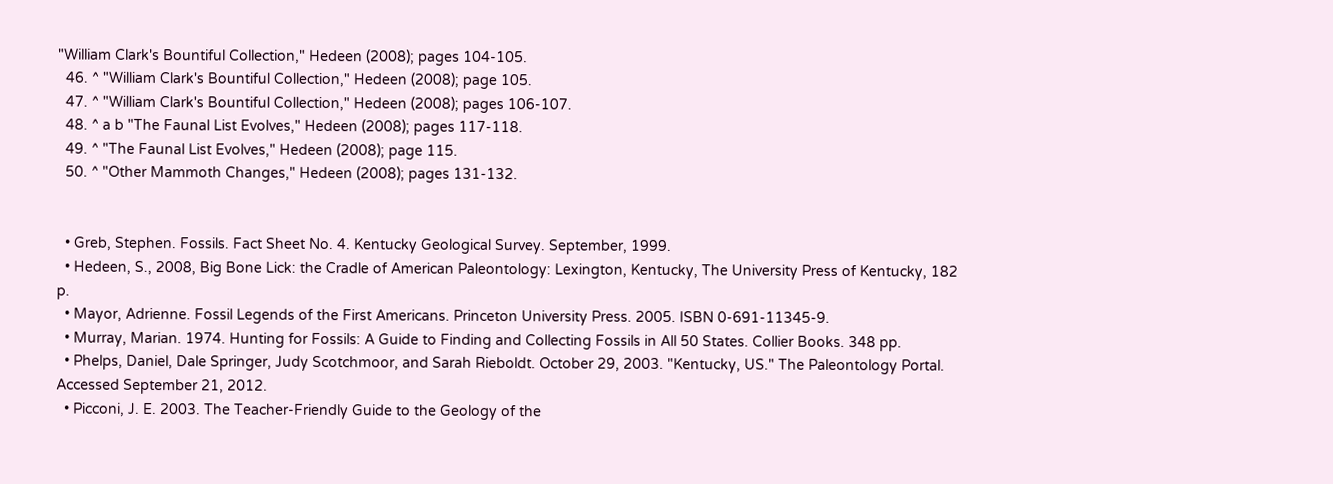"William Clark's Bountiful Collection," Hedeen (2008); pages 104-105.
  46. ^ "William Clark's Bountiful Collection," Hedeen (2008); page 105.
  47. ^ "William Clark's Bountiful Collection," Hedeen (2008); pages 106-107.
  48. ^ a b "The Faunal List Evolves," Hedeen (2008); pages 117-118.
  49. ^ "The Faunal List Evolves," Hedeen (2008); page 115.
  50. ^ "Other Mammoth Changes," Hedeen (2008); pages 131-132.


  • Greb, Stephen. Fossils. Fact Sheet No. 4. Kentucky Geological Survey. September, 1999.
  • Hedeen, S., 2008, Big Bone Lick: the Cradle of American Paleontology: Lexington, Kentucky, The University Press of Kentucky, 182 p.
  • Mayor, Adrienne. Fossil Legends of the First Americans. Princeton University Press. 2005. ISBN 0-691-11345-9.
  • Murray, Marian. 1974. Hunting for Fossils: A Guide to Finding and Collecting Fossils in All 50 States. Collier Books. 348 pp.
  • Phelps, Daniel, Dale Springer, Judy Scotchmoor, and Sarah Rieboldt. October 29, 2003. "Kentucky, US." The Paleontology Portal. Accessed September 21, 2012.
  • Picconi, J. E. 2003. The Teacher-Friendly Guide to the Geology of the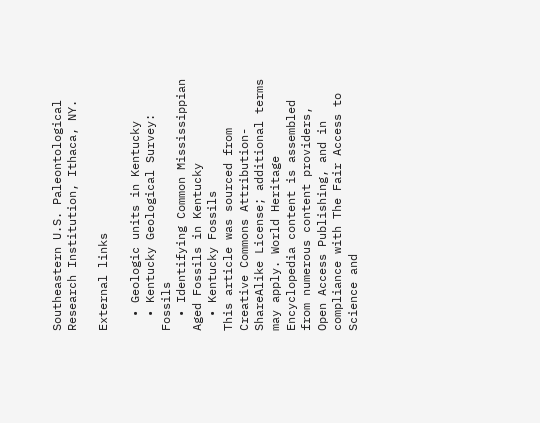Southeastern U.S. Paleontological Research Institution, Ithaca, NY.

External links

  • Geologic units in Kentucky
  • Kentucky Geological Survey: Fossils
  • Identifying Common Mississippian Aged Fossils in Kentucky
  • Kentucky Fossils
This article was sourced from Creative Commons Attribution-ShareAlike License; additional terms may apply. World Heritage Encyclopedia content is assembled from numerous content providers, Open Access Publishing, and in compliance with The Fair Access to Science and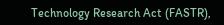Technology Research Act (FASTR),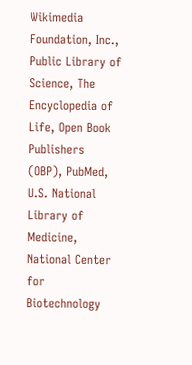Wikimedia Foundation, Inc., Public Library of Science, The Encyclopedia of Life, Open Book Publishers (OBP), PubMed, U.S. National Library of Medicine, National Center for Biotechnology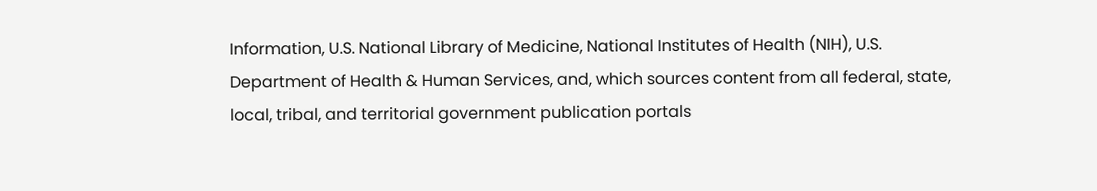Information, U.S. National Library of Medicine, National Institutes of Health (NIH), U.S. Department of Health & Human Services, and, which sources content from all federal, state, local, tribal, and territorial government publication portals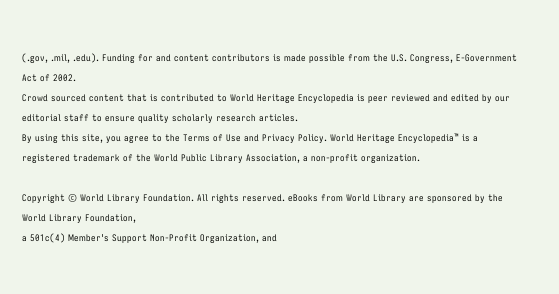(.gov, .mil, .edu). Funding for and content contributors is made possible from the U.S. Congress, E-Government Act of 2002.
Crowd sourced content that is contributed to World Heritage Encyclopedia is peer reviewed and edited by our editorial staff to ensure quality scholarly research articles.
By using this site, you agree to the Terms of Use and Privacy Policy. World Heritage Encyclopedia™ is a registered trademark of the World Public Library Association, a non-profit organization.

Copyright © World Library Foundation. All rights reserved. eBooks from World Library are sponsored by the World Library Foundation,
a 501c(4) Member's Support Non-Profit Organization, and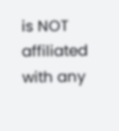is NOT affiliated with any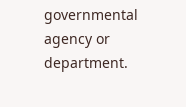governmental agency or department.